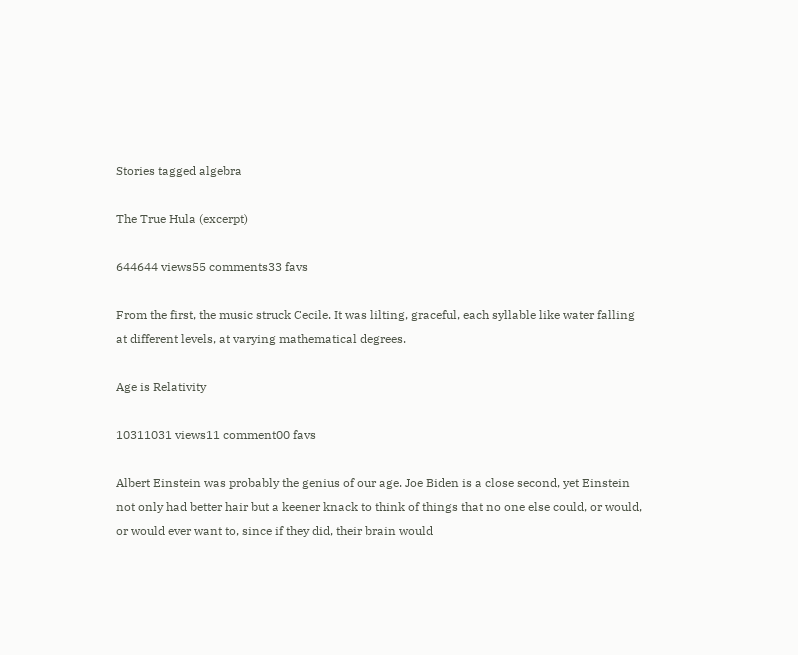Stories tagged algebra

The True Hula (excerpt)

644644 views55 comments33 favs

From the first, the music struck Cecile. It was lilting, graceful, each syllable like water falling at different levels, at varying mathematical degrees.

Age is Relativity

10311031 views11 comment00 favs

Albert Einstein was probably the genius of our age. Joe Biden is a close second, yet Einstein not only had better hair but a keener knack to think of things that no one else could, or would, or would ever want to, since if they did, their brain would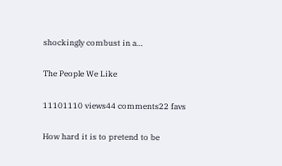shockingly combust in a…

The People We Like

11101110 views44 comments22 favs

How hard it is to pretend to be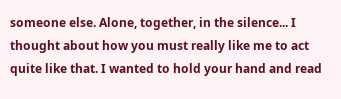someone else. Alone, together, in the silence... I thought about how you must really like me to act quite like that. I wanted to hold your hand and read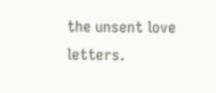the unsent love letters.